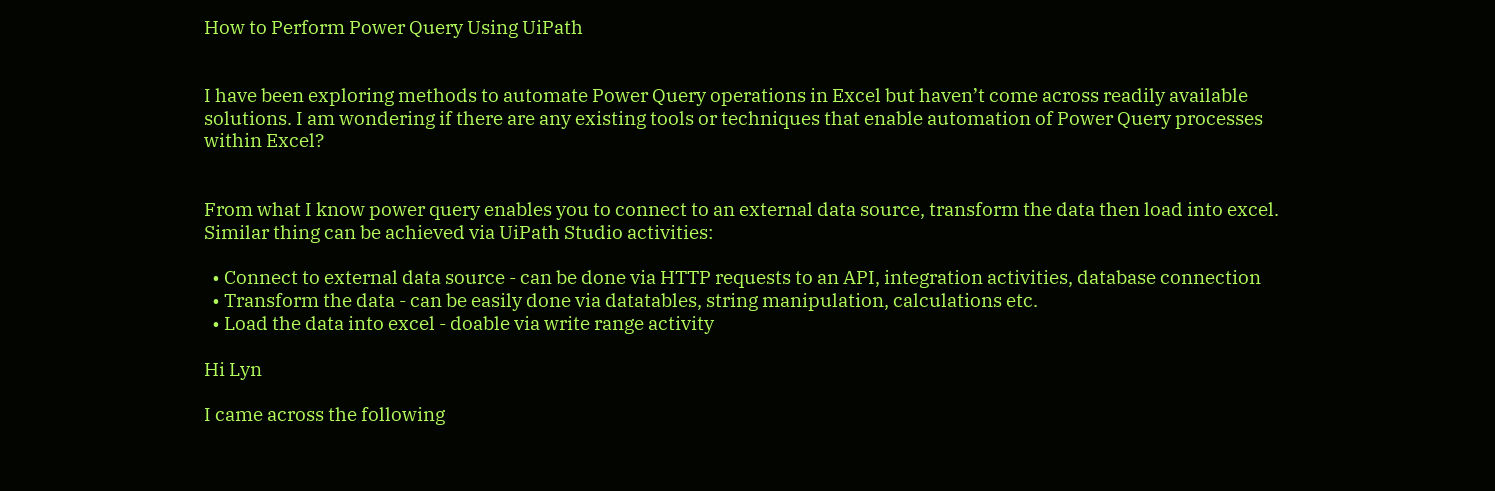How to Perform Power Query Using UiPath


I have been exploring methods to automate Power Query operations in Excel but haven’t come across readily available solutions. I am wondering if there are any existing tools or techniques that enable automation of Power Query processes within Excel?


From what I know power query enables you to connect to an external data source, transform the data then load into excel. Similar thing can be achieved via UiPath Studio activities:

  • Connect to external data source - can be done via HTTP requests to an API, integration activities, database connection
  • Transform the data - can be easily done via datatables, string manipulation, calculations etc.
  • Load the data into excel - doable via write range activity

Hi Lyn

I came across the following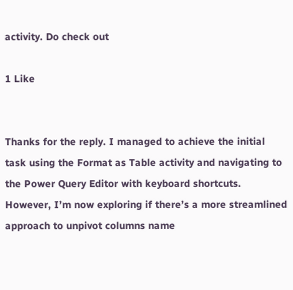activity. Do check out

1 Like


Thanks for the reply. I managed to achieve the initial task using the Format as Table activity and navigating to the Power Query Editor with keyboard shortcuts. However, I’m now exploring if there’s a more streamlined approach to unpivot columns name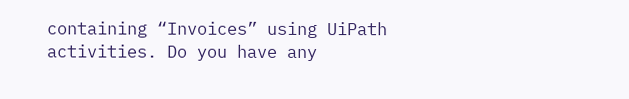containing “Invoices” using UiPath activities. Do you have any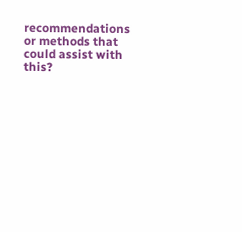recommendations or methods that could assist with this?